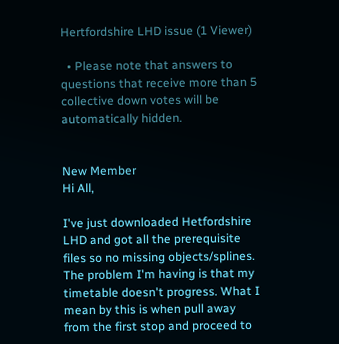Hertfordshire LHD issue (1 Viewer)

  • Please note that answers to questions that receive more than 5 collective down votes will be automatically hidden.


New Member
Hi All,

I've just downloaded Hetfordshire LHD and got all the prerequisite files so no missing objects/splines.
The problem I'm having is that my timetable doesn't progress. What I mean by this is when pull away from the first stop and proceed to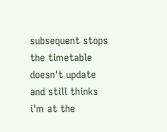subsequent stops the timetable doesn't update and still thinks i'm at the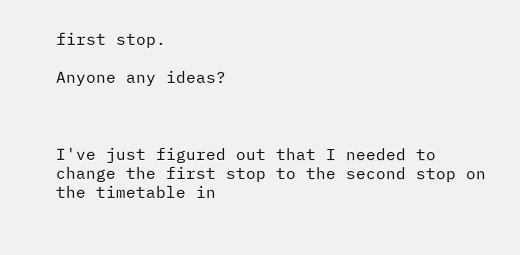first stop.

Anyone any ideas?



I've just figured out that I needed to change the first stop to the second stop on the timetable in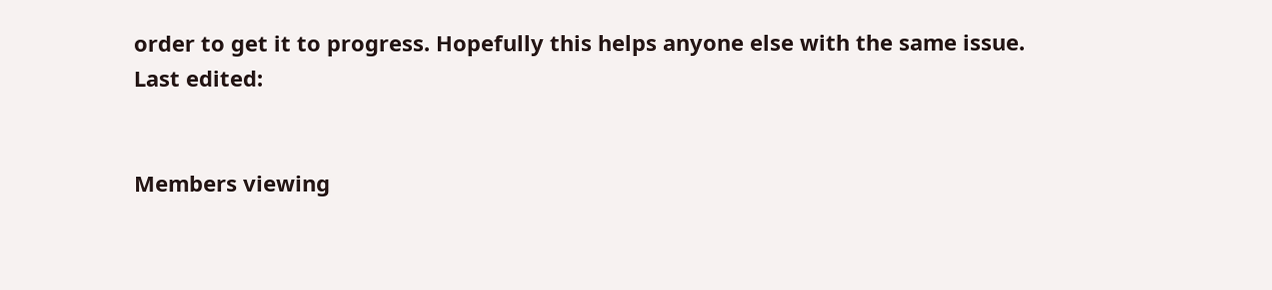order to get it to progress. Hopefully this helps anyone else with the same issue.
Last edited:


Members viewing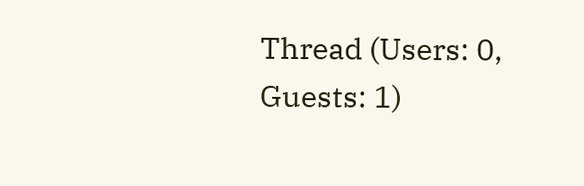Thread (Users: 0, Guests: 1)